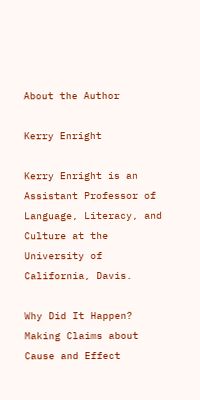About the Author

Kerry Enright

Kerry Enright is an Assistant Professor of Language, Literacy, and Culture at the University of California, Davis.

Why Did It Happen? Making Claims about Cause and Effect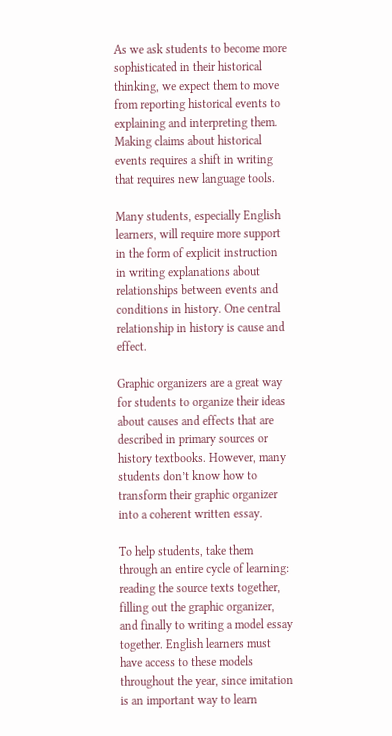As we ask students to become more sophisticated in their historical thinking, we expect them to move from reporting historical events to explaining and interpreting them. Making claims about historical events requires a shift in writing that requires new language tools.

Many students, especially English learners, will require more support in the form of explicit instruction in writing explanations about relationships between events and conditions in history. One central relationship in history is cause and effect.

Graphic organizers are a great way for students to organize their ideas about causes and effects that are described in primary sources or history textbooks. However, many students don’t know how to transform their graphic organizer into a coherent written essay.

To help students, take them through an entire cycle of learning: reading the source texts together, filling out the graphic organizer, and finally to writing a model essay together. English learners must have access to these models throughout the year, since imitation is an important way to learn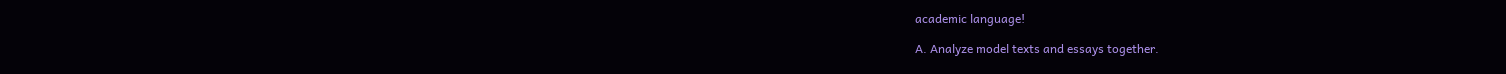academic language!

A. Analyze model texts and essays together.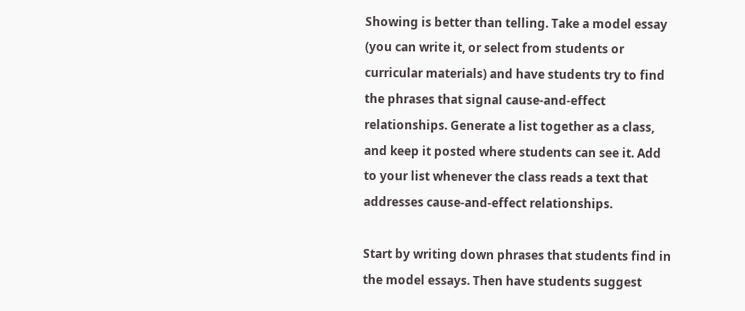Showing is better than telling. Take a model essay (you can write it, or select from students or curricular materials) and have students try to find the phrases that signal cause-and-effect relationships. Generate a list together as a class, and keep it posted where students can see it. Add to your list whenever the class reads a text that addresses cause-and-effect relationships.

Start by writing down phrases that students find in the model essays. Then have students suggest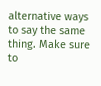alternative ways to say the same thing. Make sure to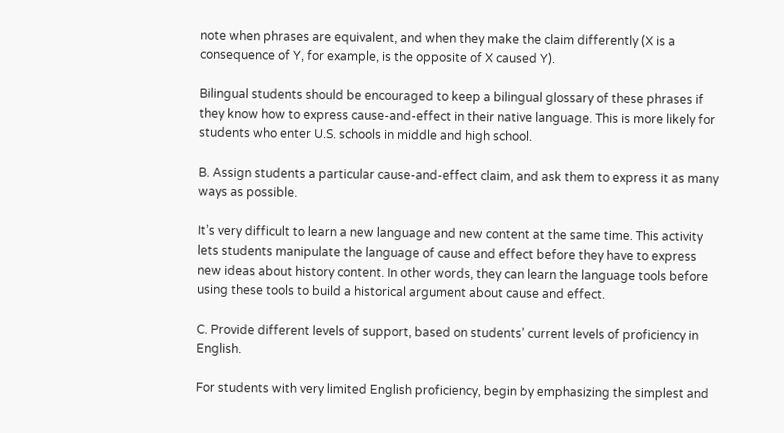note when phrases are equivalent, and when they make the claim differently (X is a consequence of Y, for example, is the opposite of X caused Y).

Bilingual students should be encouraged to keep a bilingual glossary of these phrases if they know how to express cause-and-effect in their native language. This is more likely for students who enter U.S. schools in middle and high school.

B. Assign students a particular cause-and-effect claim, and ask them to express it as many ways as possible.

It’s very difficult to learn a new language and new content at the same time. This activity lets students manipulate the language of cause and effect before they have to express new ideas about history content. In other words, they can learn the language tools before using these tools to build a historical argument about cause and effect.

C. Provide different levels of support, based on students’ current levels of proficiency in English.

For students with very limited English proficiency, begin by emphasizing the simplest and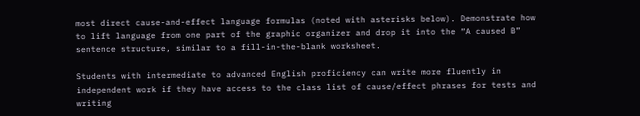most direct cause-and-effect language formulas (noted with asterisks below). Demonstrate how to lift language from one part of the graphic organizer and drop it into the “A caused B” sentence structure, similar to a fill-in-the-blank worksheet.

Students with intermediate to advanced English proficiency can write more fluently in independent work if they have access to the class list of cause/effect phrases for tests and writing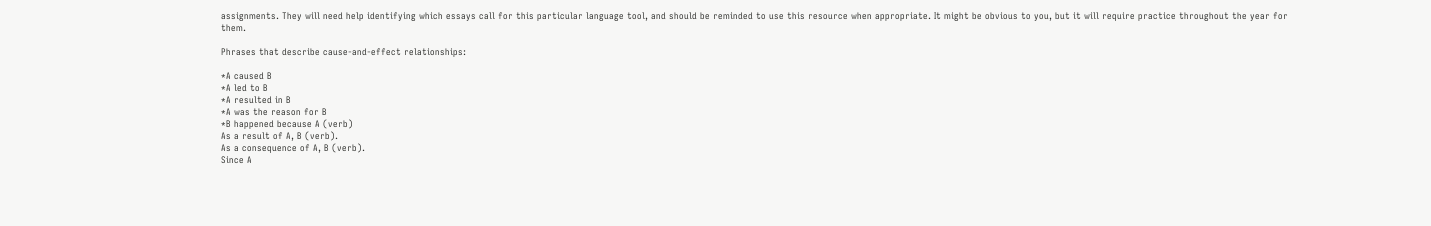assignments. They will need help identifying which essays call for this particular language tool, and should be reminded to use this resource when appropriate. It might be obvious to you, but it will require practice throughout the year for them.

Phrases that describe cause-and-effect relationships:

*A caused B
*A led to B
*A resulted in B
*A was the reason for B
*B happened because A (verb)
As a result of A, B (verb).
As a consequence of A, B (verb).
Since A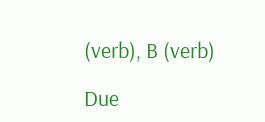(verb), B (verb)

Due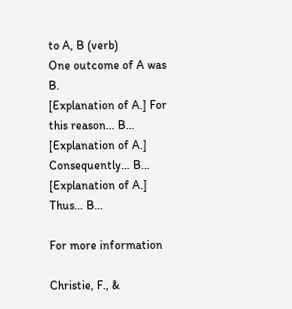to A, B (verb)
One outcome of A was B.
[Explanation of A.] For this reason… B…
[Explanation of A.] Consequently… B…
[Explanation of A.] Thus… B…

For more information

Christie, F., &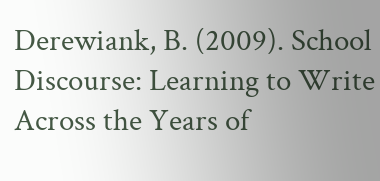Derewiank, B. (2009). School Discourse: Learning to Write Across the Years of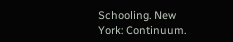Schooling. New York: Continuum.